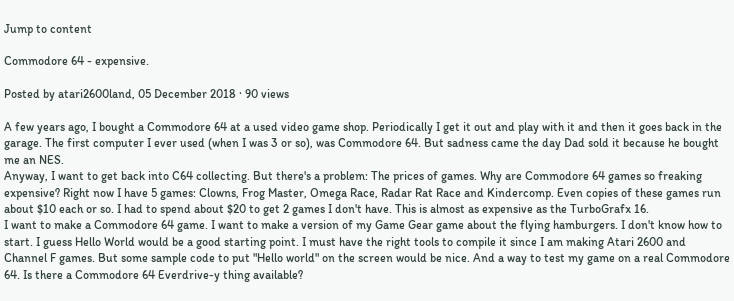Jump to content

Commodore 64 - expensive.

Posted by atari2600land, 05 December 2018 · 90 views

A few years ago, I bought a Commodore 64 at a used video game shop. Periodically I get it out and play with it and then it goes back in the garage. The first computer I ever used (when I was 3 or so), was Commodore 64. But sadness came the day Dad sold it because he bought me an NES.
Anyway, I want to get back into C64 collecting. But there's a problem: The prices of games. Why are Commodore 64 games so freaking expensive? Right now I have 5 games: Clowns, Frog Master, Omega Race, Radar Rat Race and Kindercomp. Even copies of these games run about $10 each or so. I had to spend about $20 to get 2 games I don't have. This is almost as expensive as the TurboGrafx 16.
I want to make a Commodore 64 game. I want to make a version of my Game Gear game about the flying hamburgers. I don't know how to start. I guess Hello World would be a good starting point. I must have the right tools to compile it since I am making Atari 2600 and Channel F games. But some sample code to put "Hello world" on the screen would be nice. And a way to test my game on a real Commodore 64. Is there a Commodore 64 Everdrive-y thing available?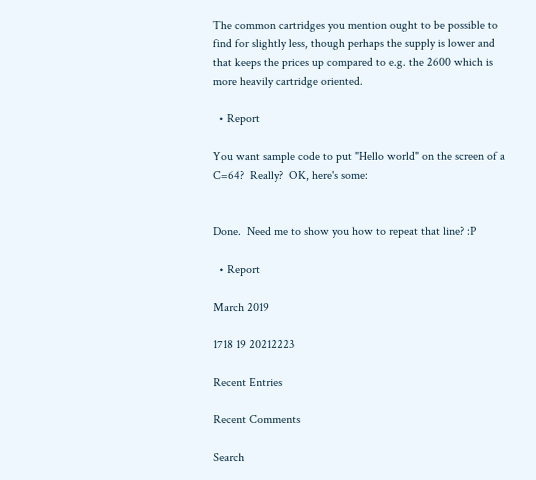The common cartridges you mention ought to be possible to find for slightly less, though perhaps the supply is lower and that keeps the prices up compared to e.g. the 2600 which is more heavily cartridge oriented.

  • Report

You want sample code to put "Hello world" on the screen of a C=64?  Really?  OK, here's some:


Done.  Need me to show you how to repeat that line? :P

  • Report

March 2019

1718 19 20212223

Recent Entries

Recent Comments

Search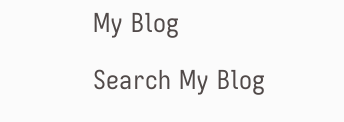My Blog

Search My Blog